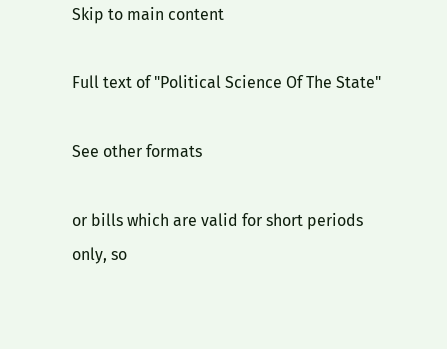Skip to main content

Full text of "Political Science Of The State"

See other formats

or bills which are valid for short periods only, so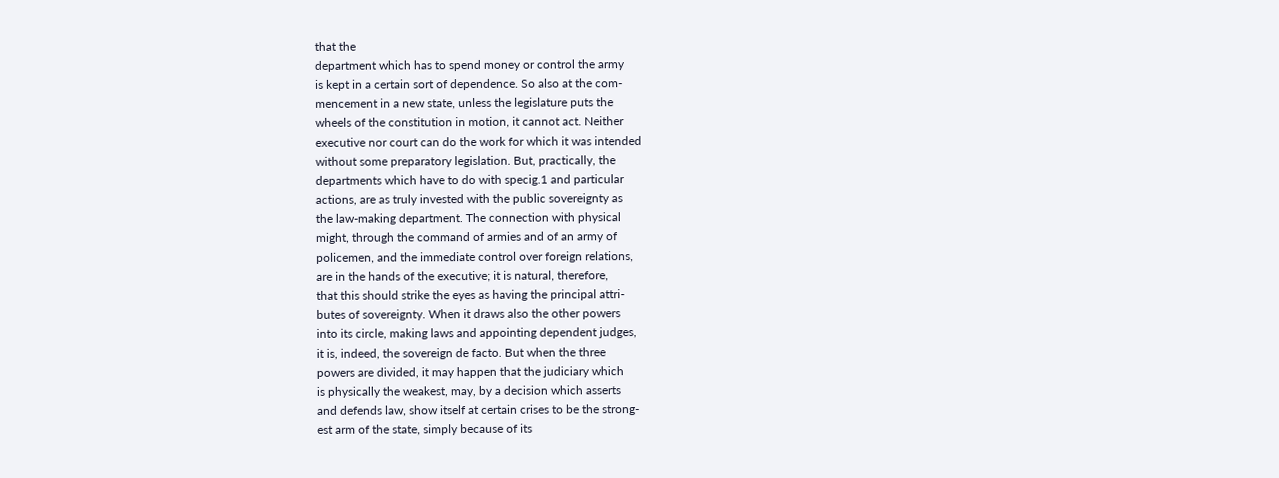that the
department which has to spend money or control the army
is kept in a certain sort of dependence. So also at the com-
mencement in a new state, unless the legislature puts the
wheels of the constitution in motion, it cannot act. Neither
executive nor court can do the work for which it was intended
without some preparatory legislation. But, practically, the
departments which have to do with specig.1 and particular
actions, are as truly invested with the public sovereignty as
the law-making department. The connection with physical
might, through the command of armies and of an army of
policemen, and the immediate control over foreign relations,
are in the hands of the executive; it is natural, therefore,
that this should strike the eyes as having the principal attri-
butes of sovereignty. When it draws also the other powers
into its circle, making laws and appointing dependent judges,
it is, indeed, the sovereign de facto. But when the three
powers are divided, it may happen that the judiciary which
is physically the weakest, may, by a decision which asserts
and defends law, show itself at certain crises to be the strong-
est arm of the state, simply because of its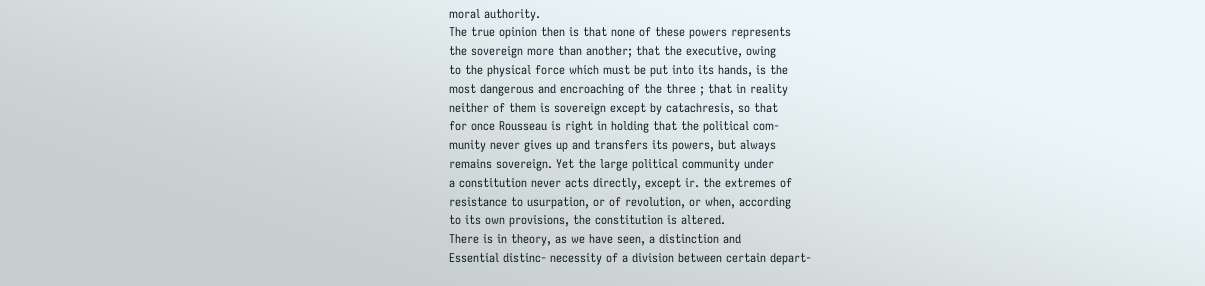moral authority.
The true opinion then is that none of these powers represents
the sovereign more than another; that the executive, owing
to the physical force which must be put into its hands, is the
most dangerous and encroaching of the three ; that in reality
neither of them is sovereign except by catachresis, so that
for once Rousseau is right in holding that the political com-
munity never gives up and transfers its powers, but always
remains sovereign. Yet the large political community under
a constitution never acts directly, except ir. the extremes of
resistance to usurpation, or of revolution, or when, according
to its own provisions, the constitution is altered.
There is in theory, as we have seen, a distinction and
Essential distinc- necessity of a division between certain depart-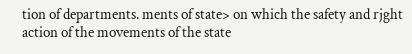tion of departments. ments of state> on which the safety and rjght
action of the movements of the state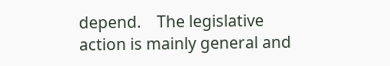depend.    The legislative
action is mainly general and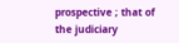prospective ; that of the judiciary